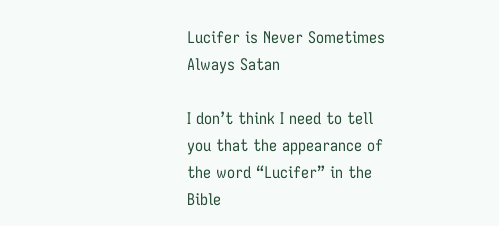Lucifer is Never Sometimes Always Satan

I don’t think I need to tell you that the appearance of the word “Lucifer” in the Bible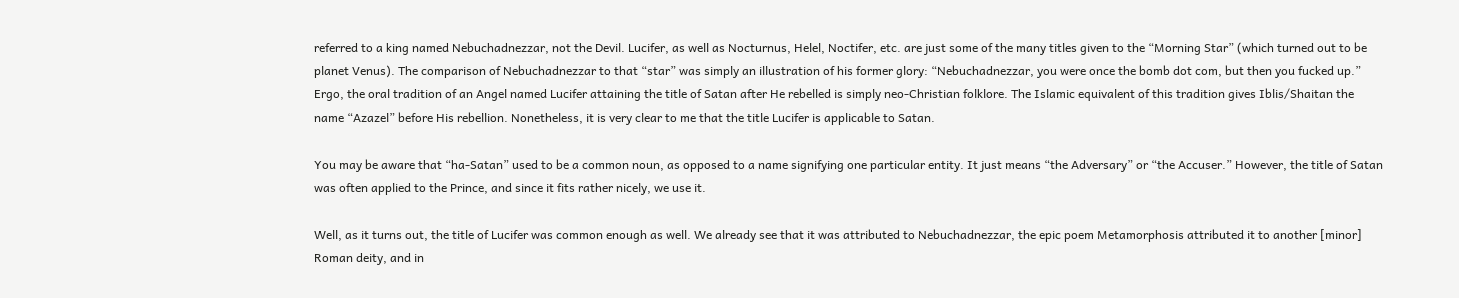referred to a king named Nebuchadnezzar, not the Devil. Lucifer, as well as Nocturnus, Helel, Noctifer, etc. are just some of the many titles given to the “Morning Star” (which turned out to be planet Venus). The comparison of Nebuchadnezzar to that “star” was simply an illustration of his former glory: “Nebuchadnezzar, you were once the bomb dot com, but then you fucked up.” Ergo, the oral tradition of an Angel named Lucifer attaining the title of Satan after He rebelled is simply neo-Christian folklore. The Islamic equivalent of this tradition gives Iblis/Shaitan the name “Azazel” before His rebellion. Nonetheless, it is very clear to me that the title Lucifer is applicable to Satan.

You may be aware that “ha-Satan” used to be a common noun, as opposed to a name signifying one particular entity. It just means “the Adversary” or “the Accuser.” However, the title of Satan was often applied to the Prince, and since it fits rather nicely, we use it.

Well, as it turns out, the title of Lucifer was common enough as well. We already see that it was attributed to Nebuchadnezzar, the epic poem Metamorphosis attributed it to another [minor] Roman deity, and in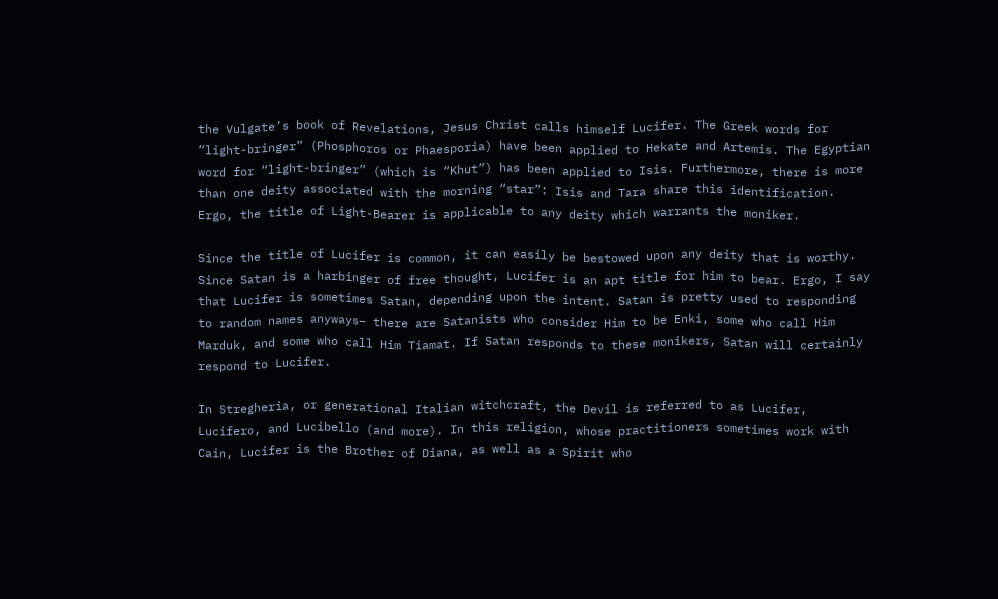the Vulgate’s book of Revelations, Jesus Christ calls himself Lucifer. The Greek words for “light-bringer” (Phosphoros or Phaesporia) have been applied to Hekate and Artemis. The Egyptian word for “light-bringer” (which is “Khut”) has been applied to Isis. Furthermore, there is more than one deity associated with the morning “star”: Isis and Tara share this identification. Ergo, the title of Light-Bearer is applicable to any deity which warrants the moniker.

Since the title of Lucifer is common, it can easily be bestowed upon any deity that is worthy. Since Satan is a harbinger of free thought, Lucifer is an apt title for him to bear. Ergo, I say that Lucifer is sometimes Satan, depending upon the intent. Satan is pretty used to responding to random names anyways– there are Satanists who consider Him to be Enki, some who call Him Marduk, and some who call Him Tiamat. If Satan responds to these monikers, Satan will certainly respond to Lucifer.

In Stregheria, or generational Italian witchcraft, the Devil is referred to as Lucifer, Lucifero, and Lucibello (and more). In this religion, whose practitioners sometimes work with Cain, Lucifer is the Brother of Diana, as well as a Spirit who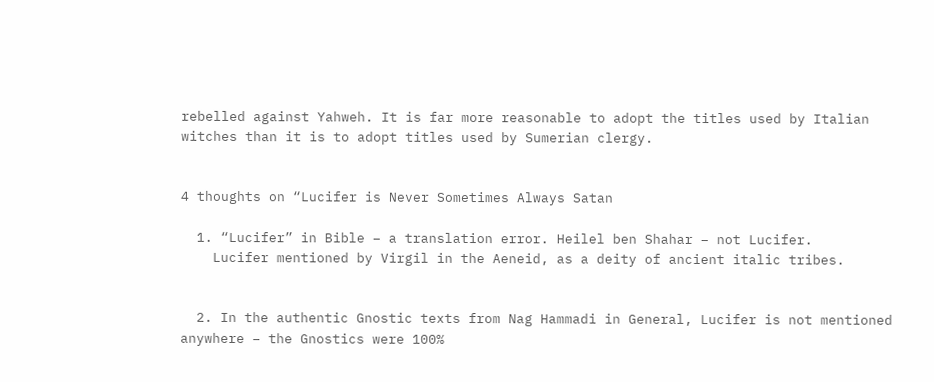rebelled against Yahweh. It is far more reasonable to adopt the titles used by Italian witches than it is to adopt titles used by Sumerian clergy.


4 thoughts on “Lucifer is Never Sometimes Always Satan

  1. “Lucifer” in Bible – a translation error. Heilel ben Shahar – not Lucifer.
    Lucifer mentioned by Virgil in the Aeneid, as a deity of ancient italic tribes.


  2. In the authentic Gnostic texts from Nag Hammadi in General, Lucifer is not mentioned anywhere – the Gnostics were 100%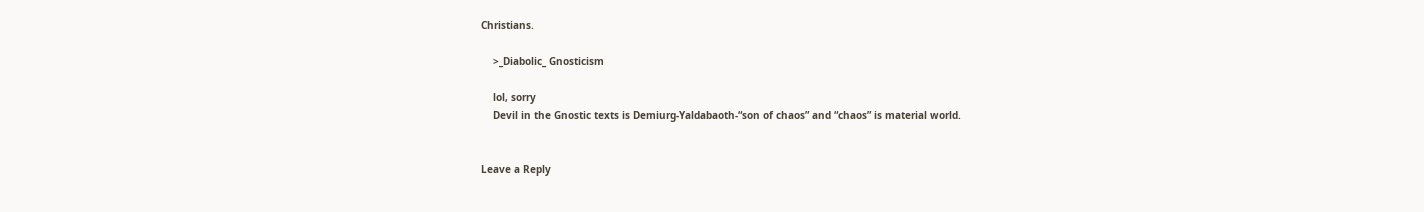Christians.

    >_Diabolic_ Gnosticism

    lol, sorry
    Devil in the Gnostic texts is Demiurg-Yaldabaoth-“son of chaos” and “chaos” is material world.


Leave a Reply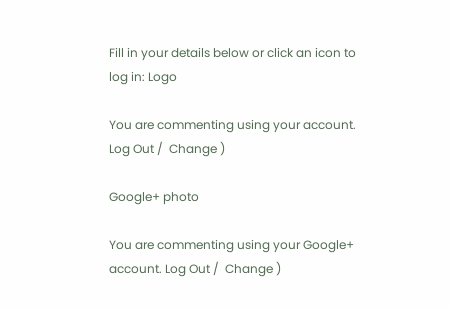Fill in your details below or click an icon to log in: Logo

You are commenting using your account. Log Out /  Change )

Google+ photo

You are commenting using your Google+ account. Log Out /  Change )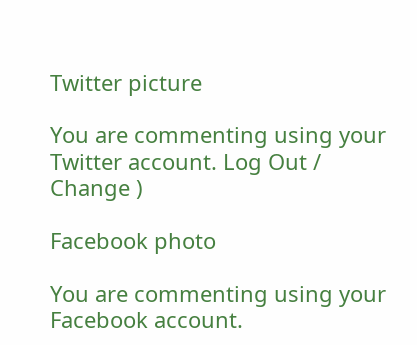Twitter picture

You are commenting using your Twitter account. Log Out /  Change )

Facebook photo

You are commenting using your Facebook account.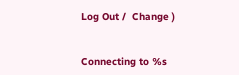Log Out /  Change )


Connecting to %s